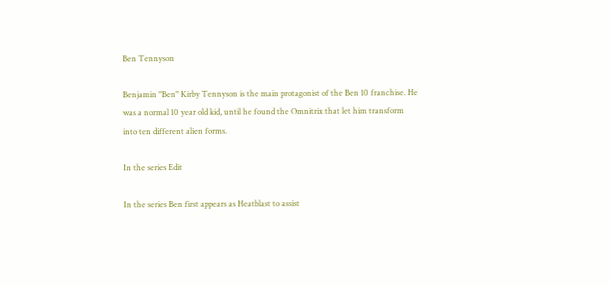Ben Tennyson

Benjamin "Ben" Kirby Tennyson is the main protagonist of the Ben 10 franchise. He was a normal 10 year old kid, until he found the Omnitrix that let him transform into ten different alien forms.

In the series Edit

In the series Ben first appears as Heatblast to assist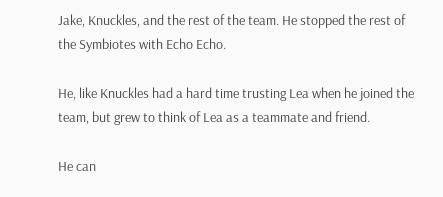Jake, Knuckles, and the rest of the team. He stopped the rest of the Symbiotes with Echo Echo.

He, like Knuckles had a hard time trusting Lea when he joined the team, but grew to think of Lea as a teammate and friend.

He can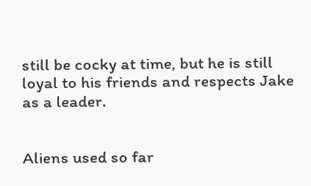still be cocky at time, but he is still loyal to his friends and respects Jake as a leader.


Aliens used so far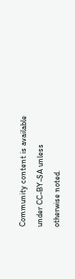Community content is available under CC-BY-SA unless otherwise noted.